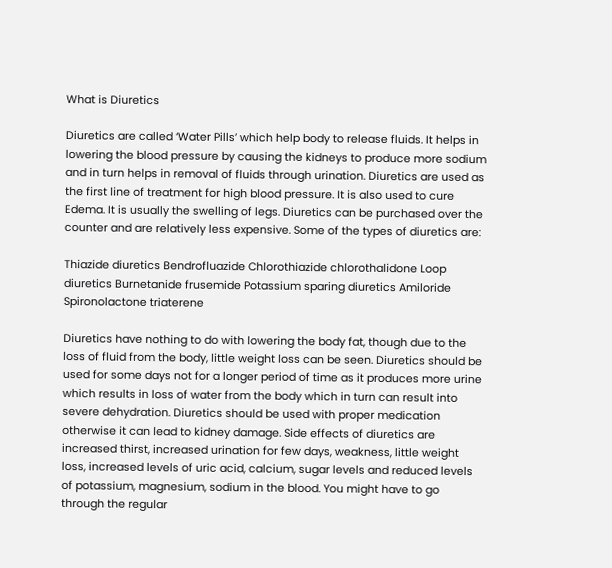What is Diuretics

Diuretics are called ‘Water Pills’ which help body to release fluids. It helps in lowering the blood pressure by causing the kidneys to produce more sodium and in turn helps in removal of fluids through urination. Diuretics are used as the first line of treatment for high blood pressure. It is also used to cure Edema. It is usually the swelling of legs. Diuretics can be purchased over the counter and are relatively less expensive. Some of the types of diuretics are:

Thiazide diuretics Bendrofluazide Chlorothiazide chlorothalidone Loop diuretics Burnetanide frusemide Potassium sparing diuretics Amiloride Spironolactone triaterene

Diuretics have nothing to do with lowering the body fat, though due to the loss of fluid from the body, little weight loss can be seen. Diuretics should be used for some days not for a longer period of time as it produces more urine which results in loss of water from the body which in turn can result into severe dehydration. Diuretics should be used with proper medication otherwise it can lead to kidney damage. Side effects of diuretics are increased thirst, increased urination for few days, weakness, little weight loss, increased levels of uric acid, calcium, sugar levels and reduced levels of potassium, magnesium, sodium in the blood. You might have to go through the regular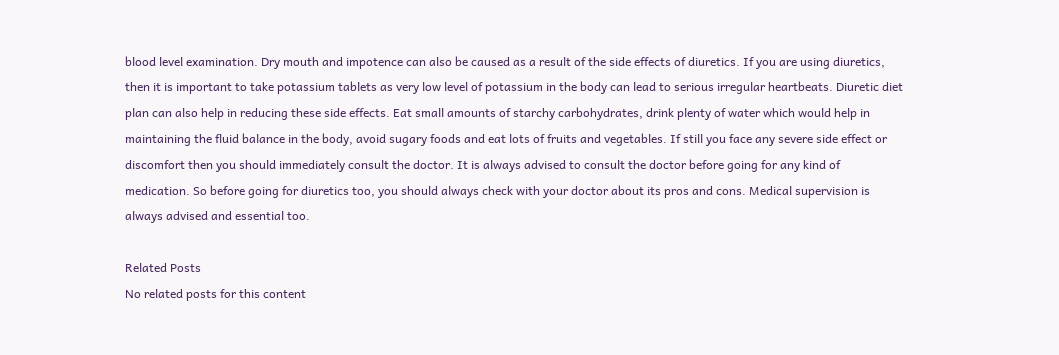blood level examination. Dry mouth and impotence can also be caused as a result of the side effects of diuretics. If you are using diuretics, then it is important to take potassium tablets as very low level of potassium in the body can lead to serious irregular heartbeats. Diuretic diet plan can also help in reducing these side effects. Eat small amounts of starchy carbohydrates, drink plenty of water which would help in maintaining the fluid balance in the body, avoid sugary foods and eat lots of fruits and vegetables. If still you face any severe side effect or discomfort then you should immediately consult the doctor. It is always advised to consult the doctor before going for any kind of medication. So before going for diuretics too, you should always check with your doctor about its pros and cons. Medical supervision is always advised and essential too.

Related Posts
No related posts for this content